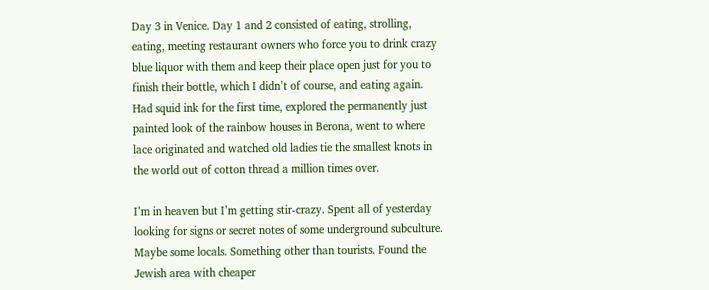Day 3 in Venice. Day 1 and 2 consisted of eating, strolling, eating, meeting restaurant owners who force you to drink crazy blue liquor with them and keep their place open just for you to finish their bottle, which I didn’t of course, and eating again. Had squid ink for the first time, explored the permanently just painted look of the rainbow houses in Berona, went to where lace originated and watched old ladies tie the smallest knots in the world out of cotton thread a million times over.

I’m in heaven but I’m getting stir-crazy. Spent all of yesterday looking for signs or secret notes of some underground subculture. Maybe some locals. Something other than tourists. Found the Jewish area with cheaper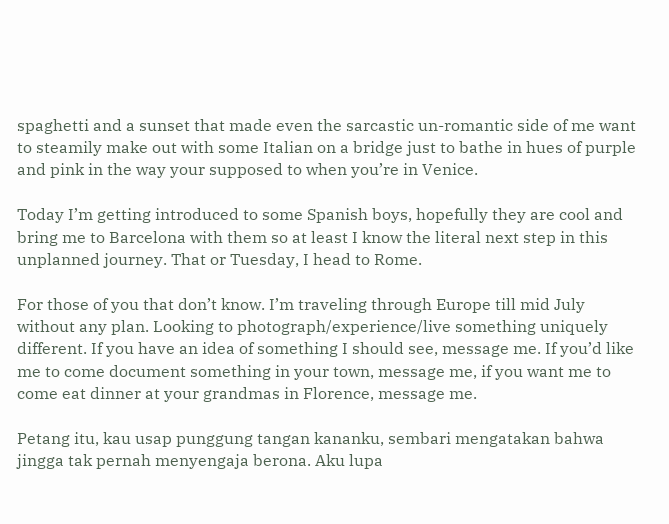spaghetti and a sunset that made even the sarcastic un-romantic side of me want to steamily make out with some Italian on a bridge just to bathe in hues of purple and pink in the way your supposed to when you’re in Venice.

Today I’m getting introduced to some Spanish boys, hopefully they are cool and bring me to Barcelona with them so at least I know the literal next step in this unplanned journey. That or Tuesday, I head to Rome.

For those of you that don’t know. I’m traveling through Europe till mid July without any plan. Looking to photograph/experience/live something uniquely different. If you have an idea of something I should see, message me. If you’d like me to come document something in your town, message me, if you want me to come eat dinner at your grandmas in Florence, message me.

Petang itu, kau usap punggung tangan kananku, sembari mengatakan bahwa jingga tak pernah menyengaja berona. Aku lupa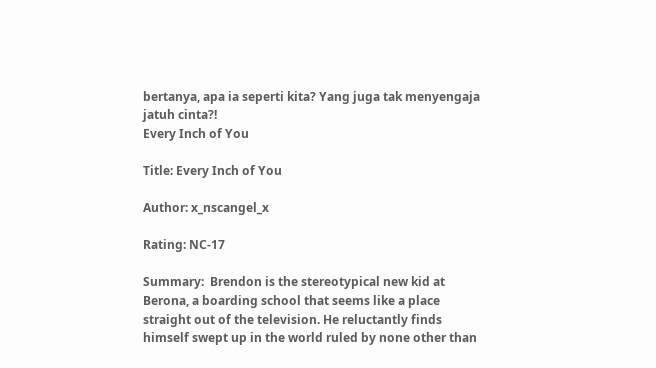bertanya, apa ia seperti kita? Yang juga tak menyengaja jatuh cinta?!
Every Inch of You

Title: Every Inch of You

Author: x_nscangel_x

Rating: NC-17

Summary:  Brendon is the stereotypical new kid at Berona, a boarding school that seems like a place straight out of the television. He reluctantly finds himself swept up in the world ruled by none other than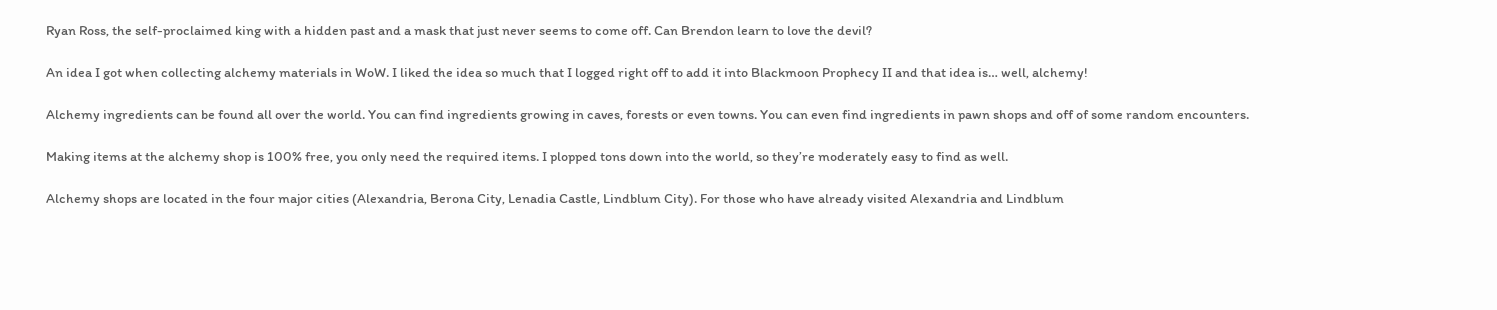Ryan Ross, the self-proclaimed king with a hidden past and a mask that just never seems to come off. Can Brendon learn to love the devil?

An idea I got when collecting alchemy materials in WoW. I liked the idea so much that I logged right off to add it into Blackmoon Prophecy II and that idea is… well, alchemy!

Alchemy ingredients can be found all over the world. You can find ingredients growing in caves, forests or even towns. You can even find ingredients in pawn shops and off of some random encounters.

Making items at the alchemy shop is 100% free, you only need the required items. I plopped tons down into the world, so they’re moderately easy to find as well.

Alchemy shops are located in the four major cities (Alexandria, Berona City, Lenadia Castle, Lindblum City). For those who have already visited Alexandria and Lindblum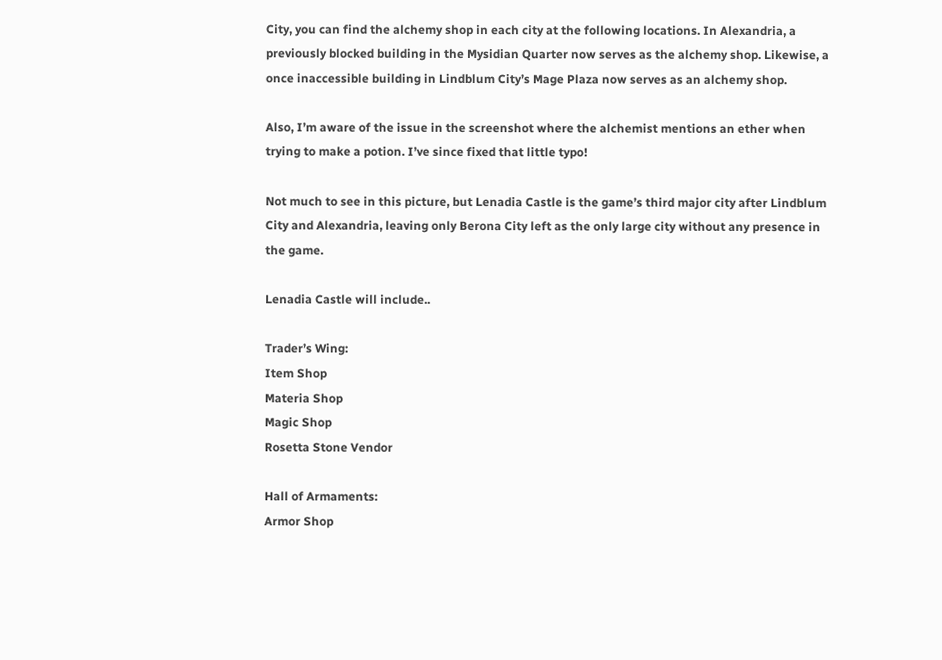City, you can find the alchemy shop in each city at the following locations. In Alexandria, a previously blocked building in the Mysidian Quarter now serves as the alchemy shop. Likewise, a once inaccessible building in Lindblum City’s Mage Plaza now serves as an alchemy shop.

Also, I’m aware of the issue in the screenshot where the alchemist mentions an ether when trying to make a potion. I’ve since fixed that little typo!

Not much to see in this picture, but Lenadia Castle is the game’s third major city after Lindblum City and Alexandria, leaving only Berona City left as the only large city without any presence in the game.

Lenadia Castle will include..

Trader’s Wing:
Item Shop
Materia Shop
Magic Shop
Rosetta Stone Vendor

Hall of Armaments:
Armor Shop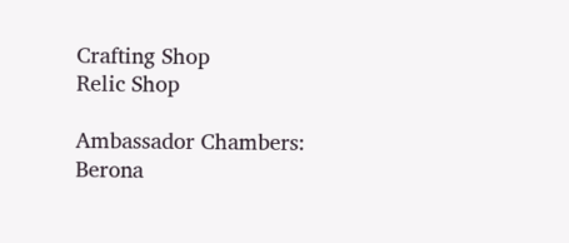Crafting Shop
Relic Shop

Ambassador Chambers:
Berona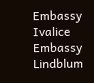Embassy
Ivalice Embassy
Lindblum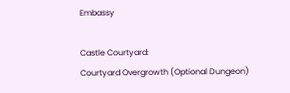Embassy

Castle Courtyard:
Courtyard Overgrowth (Optional Dungeon)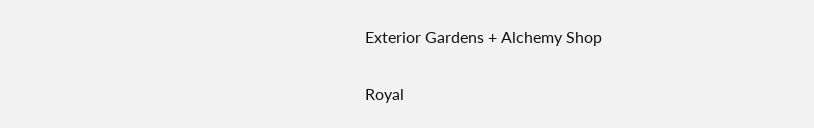Exterior Gardens + Alchemy Shop

Royal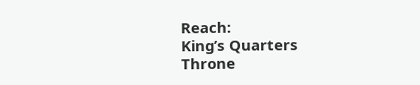Reach:
King’s Quarters
Throne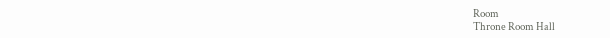Room
Throne Room Hall